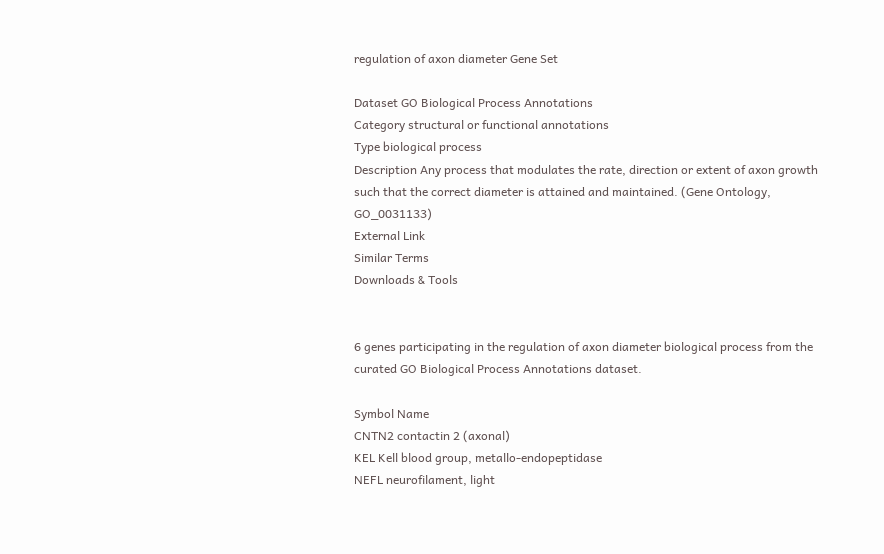regulation of axon diameter Gene Set

Dataset GO Biological Process Annotations
Category structural or functional annotations
Type biological process
Description Any process that modulates the rate, direction or extent of axon growth such that the correct diameter is attained and maintained. (Gene Ontology, GO_0031133)
External Link
Similar Terms
Downloads & Tools


6 genes participating in the regulation of axon diameter biological process from the curated GO Biological Process Annotations dataset.

Symbol Name
CNTN2 contactin 2 (axonal)
KEL Kell blood group, metallo-endopeptidase
NEFL neurofilament, light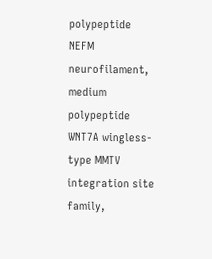polypeptide
NEFM neurofilament, medium polypeptide
WNT7A wingless-type MMTV integration site family,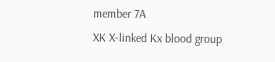member 7A
XK X-linked Kx blood group